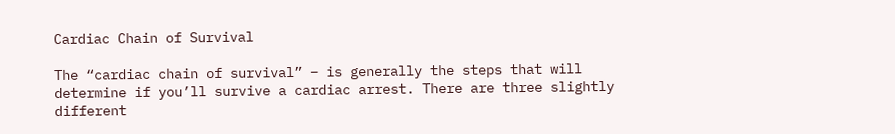Cardiac Chain of Survival

The “cardiac chain of survival” – is generally the steps that will determine if you’ll survive a cardiac arrest. There are three slightly different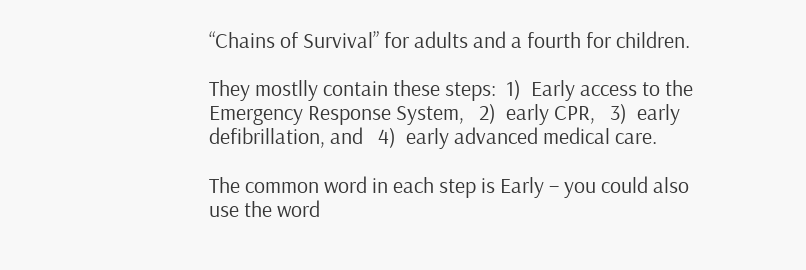“Chains of Survival” for adults and a fourth for children.

They mostlly contain these steps:  1)  Early access to the Emergency Response System,   2)  early CPR,   3)  early defibrillation, and   4)  early advanced medical care.

The common word in each step is Early – you could also use the word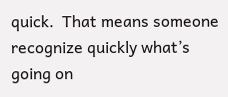quick.  That means someone recognize quickly what’s going on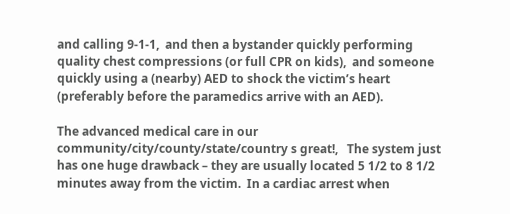and calling 9-1-1,  and then a bystander quickly performing quality chest compressions (or full CPR on kids),  and someone quickly using a (nearby) AED to shock the victim’s heart (preferably before the paramedics arrive with an AED).

The advanced medical care in our community/city/county/state/country s great!,   The system just has one huge drawback – they are usually located 5 1/2 to 8 1/2  minutes away from the victim.  In a cardiac arrest when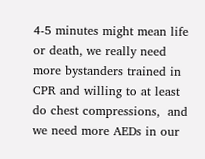4-5 minutes might mean life or death, we really need more bystanders trained in CPR and willing to at least do chest compressions,  and we need more AEDs in our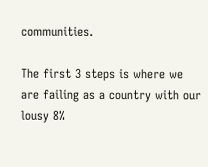communities.

The first 3 steps is where we are failing as a country with our lousy 8%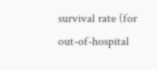survival rate (for out-of-hospital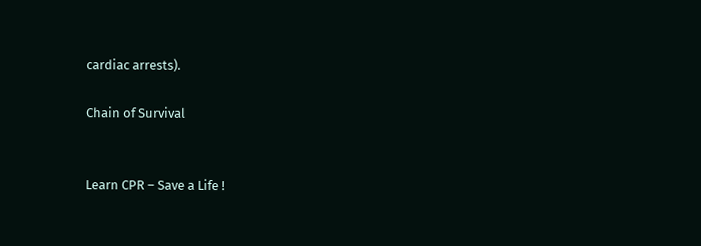cardiac arrests).

Chain of Survival


Learn CPR – Save a Life !